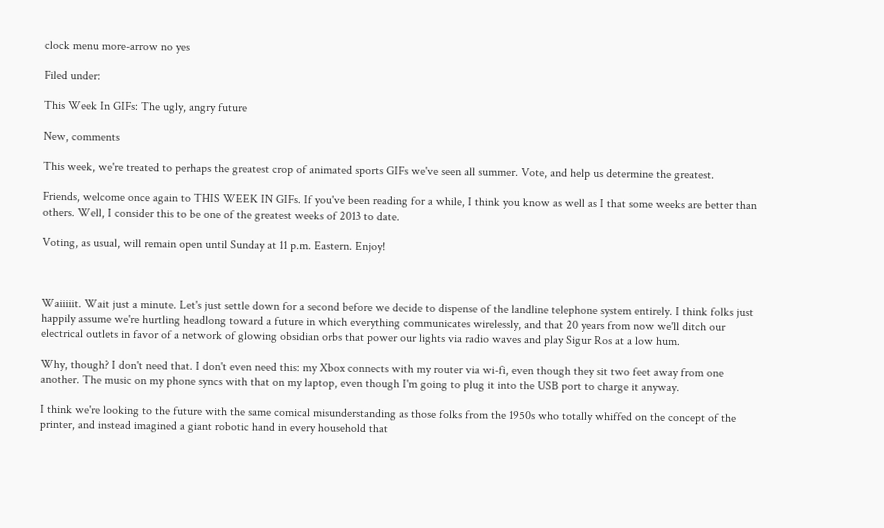clock menu more-arrow no yes

Filed under:

This Week In GIFs: The ugly, angry future

New, comments

This week, we're treated to perhaps the greatest crop of animated sports GIFs we've seen all summer. Vote, and help us determine the greatest.

Friends, welcome once again to THIS WEEK IN GIFs. If you've been reading for a while, I think you know as well as I that some weeks are better than others. Well, I consider this to be one of the greatest weeks of 2013 to date.

Voting, as usual, will remain open until Sunday at 11 p.m. Eastern. Enjoy!



Waiiiiit. Wait just a minute. Let's just settle down for a second before we decide to dispense of the landline telephone system entirely. I think folks just happily assume we're hurtling headlong toward a future in which everything communicates wirelessly, and that 20 years from now we'll ditch our electrical outlets in favor of a network of glowing obsidian orbs that power our lights via radio waves and play Sigur Ros at a low hum.

Why, though? I don't need that. I don't even need this: my Xbox connects with my router via wi-fi, even though they sit two feet away from one another. The music on my phone syncs with that on my laptop, even though I'm going to plug it into the USB port to charge it anyway.

I think we're looking to the future with the same comical misunderstanding as those folks from the 1950s who totally whiffed on the concept of the printer, and instead imagined a giant robotic hand in every household that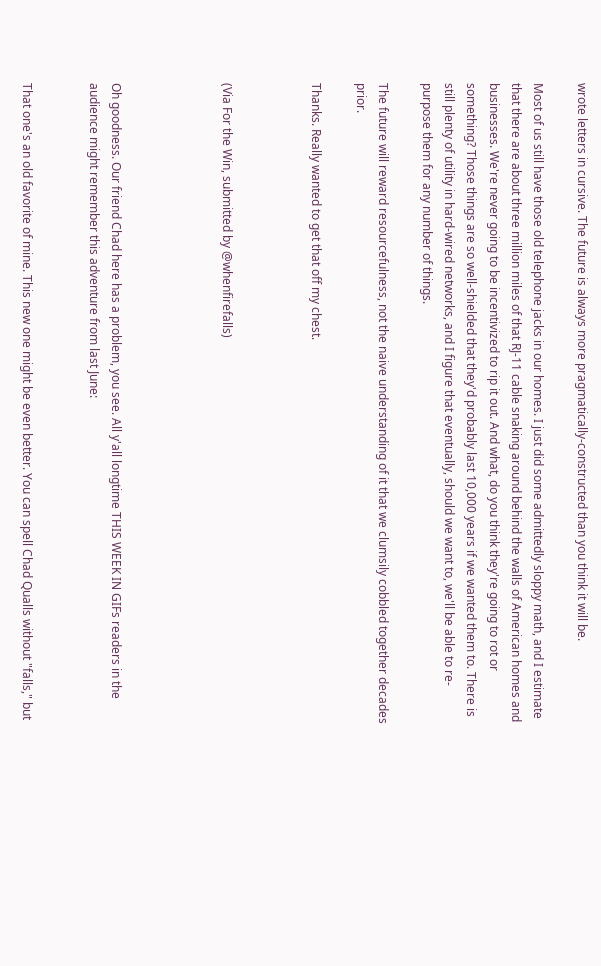wrote letters in cursive. The future is always more pragmatically-constructed than you think it will be.

Most of us still have those old telephone jacks in our homes. I just did some admittedly sloppy math, and I estimate that there are about three million miles of that RJ-11 cable snaking around behind the walls of American homes and businesses. We're never going to be incentivized to rip it out. And what, do you think they're going to rot or something? Those things are so well-shielded that they'd probably last 10,000 years if we wanted them to. There is still plenty of utility in hard-wired networks, and I figure that eventually, should we want to, we'll be able to re-purpose them for any number of things.

The future will reward resourcefulness, not the naive understanding of it that we clumsily cobbled together decades prior.

Thanks. Really wanted to get that off my chest.



(Via For the Win, submitted by @whenfirefalls)




Oh goodness. Our friend Chad here has a problem, you see. All y'all longtime THIS WEEK IN GIFs readers in the audience might remember this adventure from last June:


That one's an old favorite of mine. This new one might be even better. You can spell Chad Qualls without "falls," but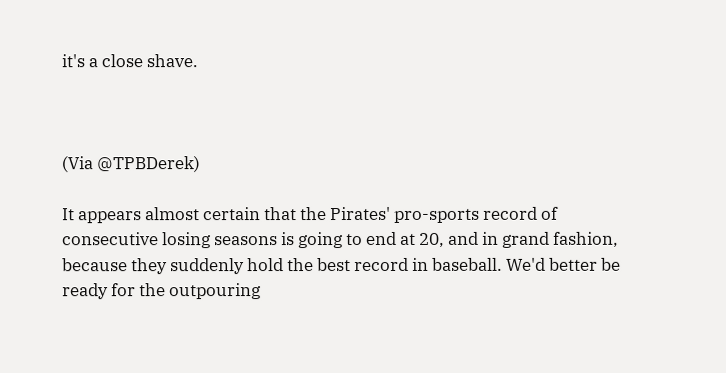it's a close shave.



(Via @TPBDerek)

It appears almost certain that the Pirates' pro-sports record of consecutive losing seasons is going to end at 20, and in grand fashion, because they suddenly hold the best record in baseball. We'd better be ready for the outpouring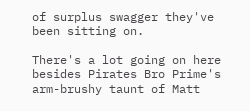of surplus swagger they've been sitting on.

There's a lot going on here besides Pirates Bro Prime's arm-brushy taunt of Matt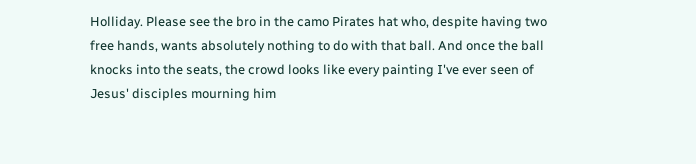Holliday. Please see the bro in the camo Pirates hat who, despite having two free hands, wants absolutely nothing to do with that ball. And once the ball knocks into the seats, the crowd looks like every painting I've ever seen of Jesus' disciples mourning him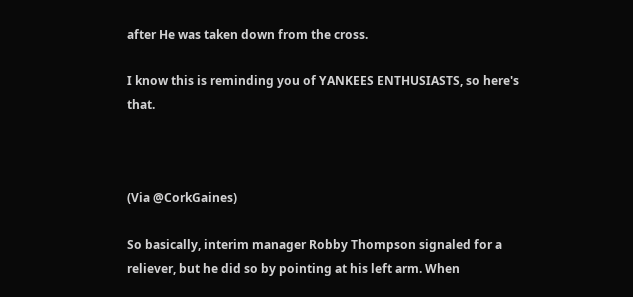after He was taken down from the cross.

I know this is reminding you of YANKEES ENTHUSIASTS, so here's that.



(Via @CorkGaines)

So basically, interim manager Robby Thompson signaled for a reliever, but he did so by pointing at his left arm. When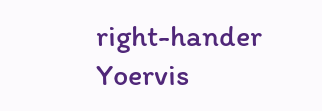right-hander Yoervis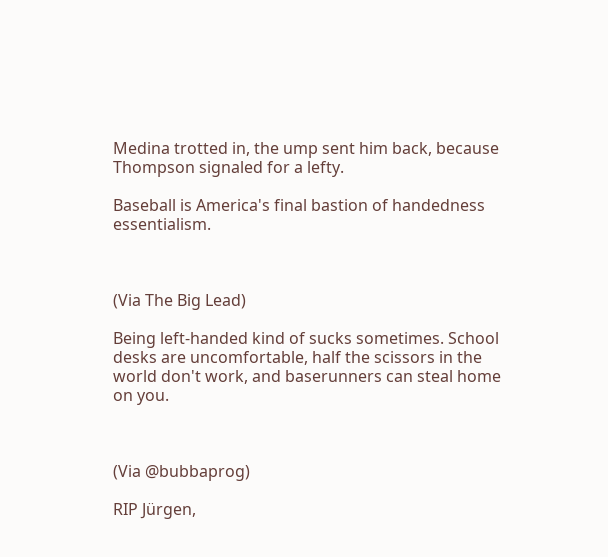Medina trotted in, the ump sent him back, because Thompson signaled for a lefty.

Baseball is America's final bastion of handedness essentialism.



(Via The Big Lead)

Being left-handed kind of sucks sometimes. School desks are uncomfortable, half the scissors in the world don't work, and baserunners can steal home on you.



(Via @bubbaprog)

RIP Jürgen,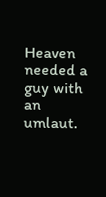Heaven needed a guy with an umlaut.